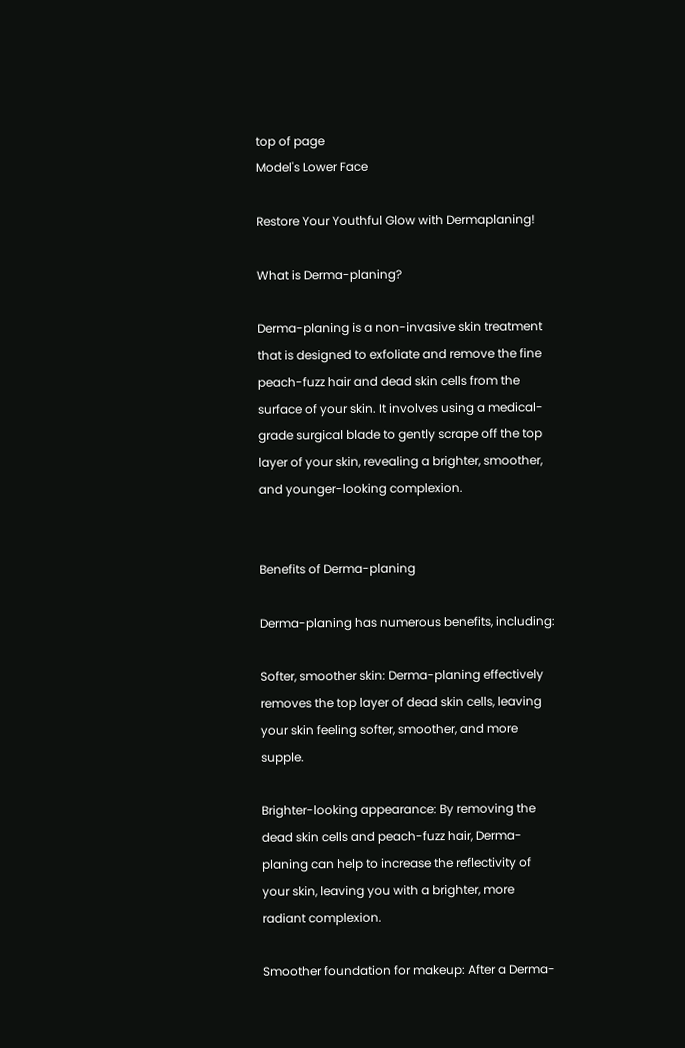top of page
Model's Lower Face

Restore Your Youthful Glow with Dermaplaning!

What is Derma-planing?

Derma-planing is a non-invasive skin treatment that is designed to exfoliate and remove the fine peach-fuzz hair and dead skin cells from the surface of your skin. It involves using a medical-grade surgical blade to gently scrape off the top layer of your skin, revealing a brighter, smoother, and younger-looking complexion.


Benefits of Derma-planing

Derma-planing has numerous benefits, including:

Softer, smoother skin: Derma-planing effectively removes the top layer of dead skin cells, leaving your skin feeling softer, smoother, and more supple.

Brighter-looking appearance: By removing the dead skin cells and peach-fuzz hair, Derma-planing can help to increase the reflectivity of your skin, leaving you with a brighter, more radiant complexion.

Smoother foundation for makeup: After a Derma-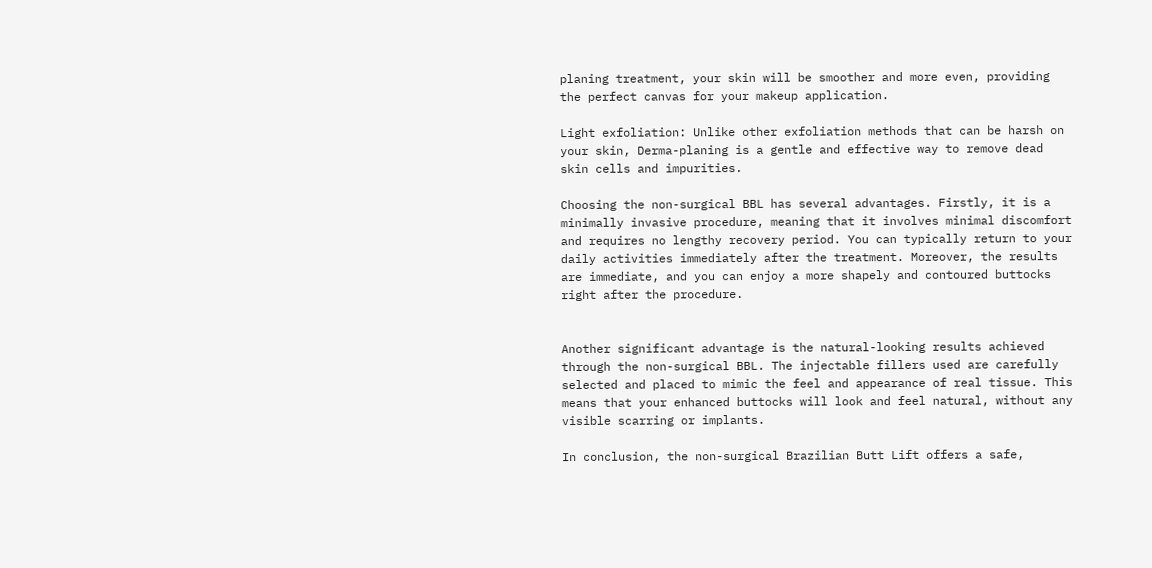planing treatment, your skin will be smoother and more even, providing the perfect canvas for your makeup application.

Light exfoliation: Unlike other exfoliation methods that can be harsh on your skin, Derma-planing is a gentle and effective way to remove dead skin cells and impurities.

Choosing the non-surgical BBL has several advantages. Firstly, it is a minimally invasive procedure, meaning that it involves minimal discomfort and requires no lengthy recovery period. You can typically return to your daily activities immediately after the treatment. Moreover, the results are immediate, and you can enjoy a more shapely and contoured buttocks right after the procedure.


Another significant advantage is the natural-looking results achieved through the non-surgical BBL. The injectable fillers used are carefully selected and placed to mimic the feel and appearance of real tissue. This means that your enhanced buttocks will look and feel natural, without any visible scarring or implants.

In conclusion, the non-surgical Brazilian Butt Lift offers a safe,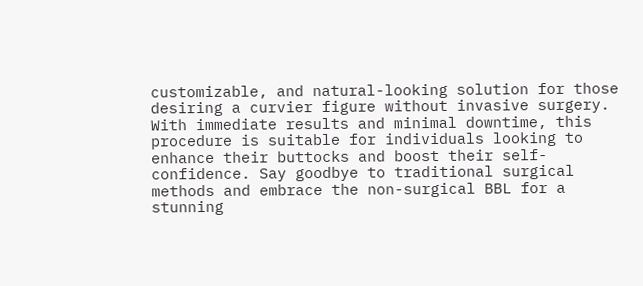customizable, and natural-looking solution for those desiring a curvier figure without invasive surgery. With immediate results and minimal downtime, this procedure is suitable for individuals looking to enhance their buttocks and boost their self-confidence. Say goodbye to traditional surgical methods and embrace the non-surgical BBL for a stunning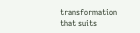transformation that suits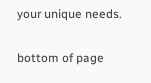your unique needs.

bottom of page